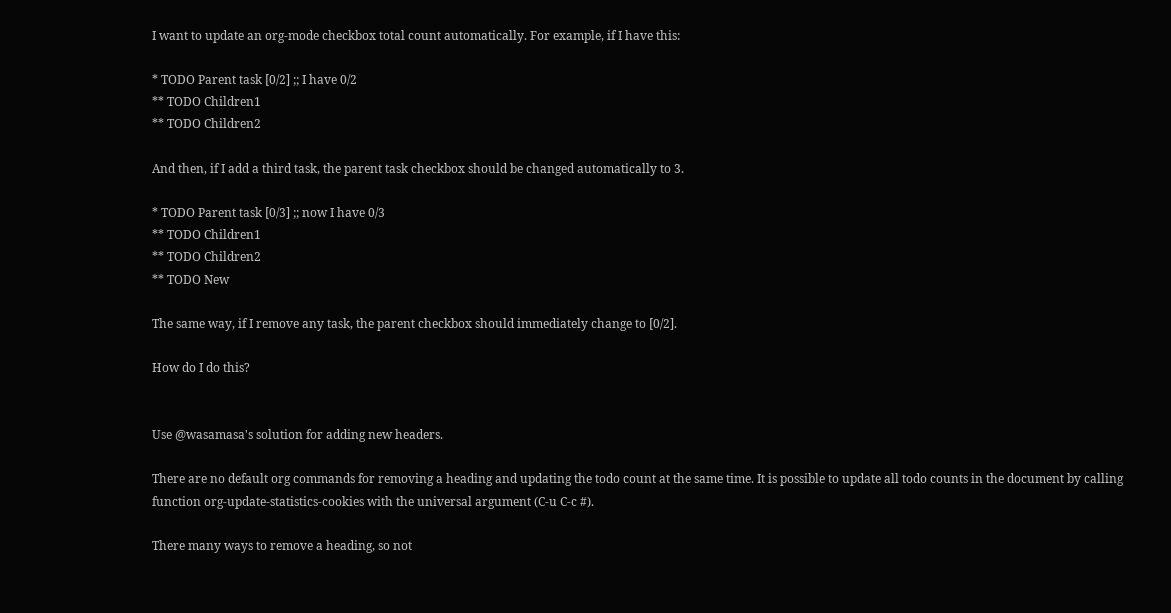I want to update an org-mode checkbox total count automatically. For example, if I have this:

* TODO Parent task [0/2] ;; I have 0/2
** TODO Children1
** TODO Children2

And then, if I add a third task, the parent task checkbox should be changed automatically to 3.

* TODO Parent task [0/3] ;; now I have 0/3
** TODO Children1
** TODO Children2
** TODO New

The same way, if I remove any task, the parent checkbox should immediately change to [0/2].

How do I do this?


Use @wasamasa's solution for adding new headers.

There are no default org commands for removing a heading and updating the todo count at the same time. It is possible to update all todo counts in the document by calling function org-update-statistics-cookies with the universal argument (C-u C-c #).

There many ways to remove a heading, so not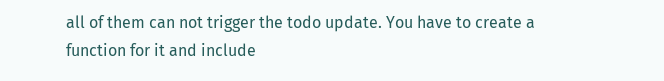all of them can not trigger the todo update. You have to create a function for it and include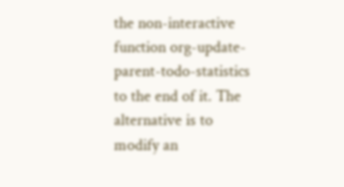the non-interactive function org-update-parent-todo-statistics to the end of it. The alternative is to modify an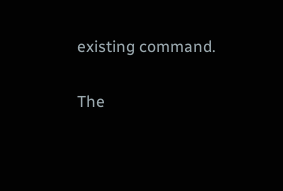existing command.

The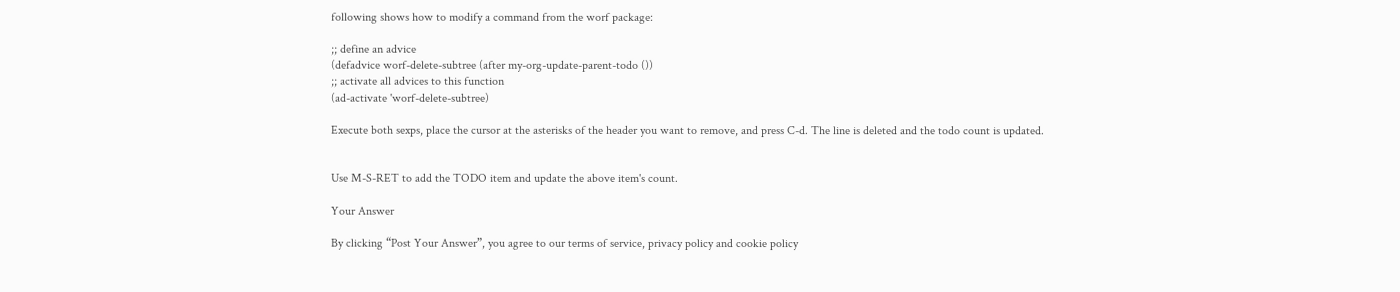following shows how to modify a command from the worf package:

;; define an advice
(defadvice worf-delete-subtree (after my-org-update-parent-todo ())
;; activate all advices to this function
(ad-activate 'worf-delete-subtree)

Execute both sexps, place the cursor at the asterisks of the header you want to remove, and press C-d. The line is deleted and the todo count is updated.


Use M-S-RET to add the TODO item and update the above item's count.

Your Answer

By clicking “Post Your Answer”, you agree to our terms of service, privacy policy and cookie policy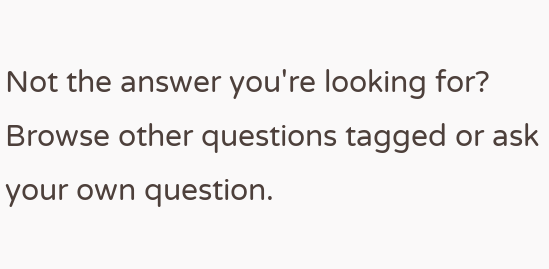Not the answer you're looking for? Browse other questions tagged or ask your own question.